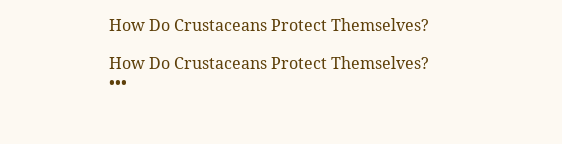How Do Crustaceans Protect Themselves?

How Do Crustaceans Protect Themselves?
•••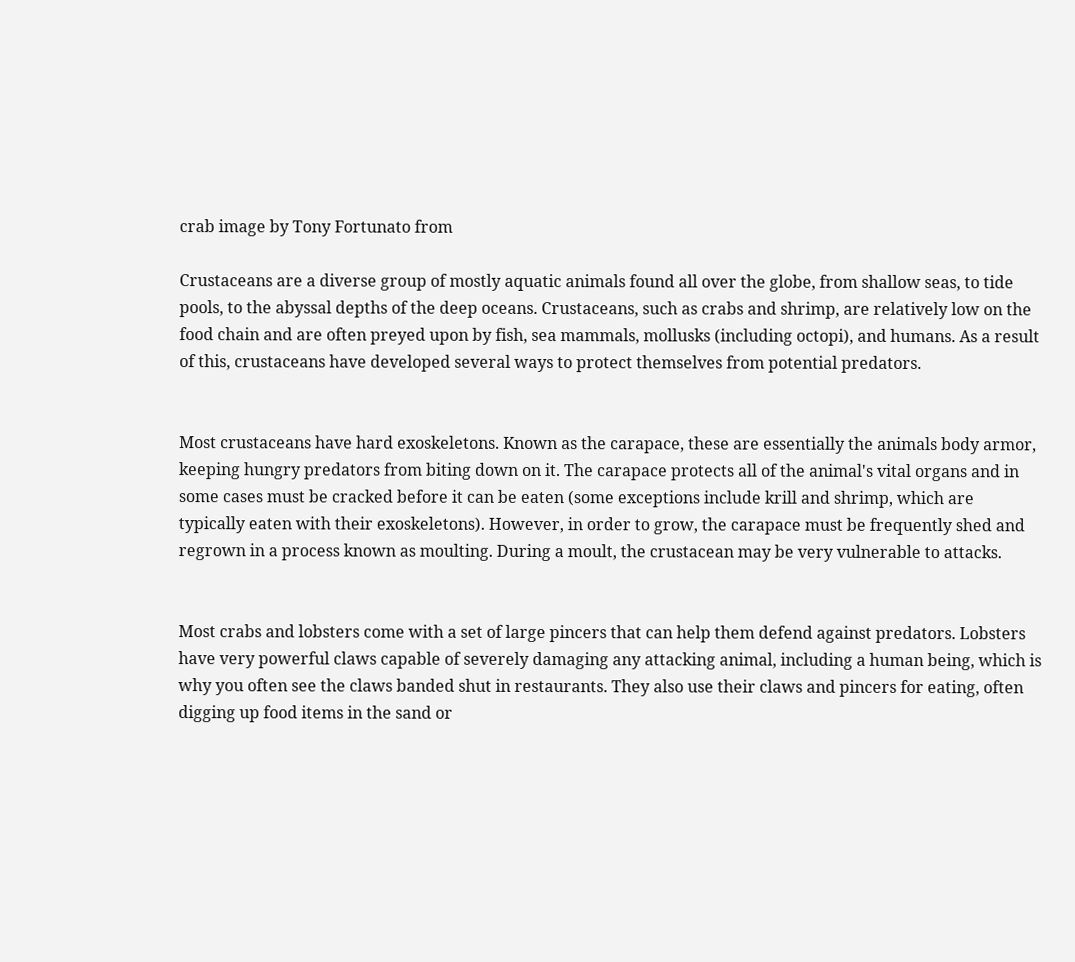crab image by Tony Fortunato from

Crustaceans are a diverse group of mostly aquatic animals found all over the globe, from shallow seas, to tide pools, to the abyssal depths of the deep oceans. Crustaceans, such as crabs and shrimp, are relatively low on the food chain and are often preyed upon by fish, sea mammals, mollusks (including octopi), and humans. As a result of this, crustaceans have developed several ways to protect themselves from potential predators.


Most crustaceans have hard exoskeletons. Known as the carapace, these are essentially the animals body armor, keeping hungry predators from biting down on it. The carapace protects all of the animal's vital organs and in some cases must be cracked before it can be eaten (some exceptions include krill and shrimp, which are typically eaten with their exoskeletons). However, in order to grow, the carapace must be frequently shed and regrown in a process known as moulting. During a moult, the crustacean may be very vulnerable to attacks.


Most crabs and lobsters come with a set of large pincers that can help them defend against predators. Lobsters have very powerful claws capable of severely damaging any attacking animal, including a human being, which is why you often see the claws banded shut in restaurants. They also use their claws and pincers for eating, often digging up food items in the sand or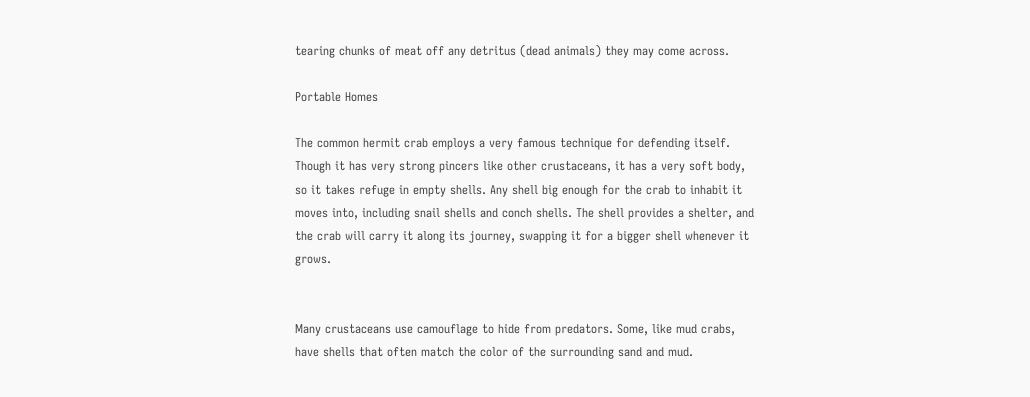tearing chunks of meat off any detritus (dead animals) they may come across.

Portable Homes

The common hermit crab employs a very famous technique for defending itself. Though it has very strong pincers like other crustaceans, it has a very soft body, so it takes refuge in empty shells. Any shell big enough for the crab to inhabit it moves into, including snail shells and conch shells. The shell provides a shelter, and the crab will carry it along its journey, swapping it for a bigger shell whenever it grows.


Many crustaceans use camouflage to hide from predators. Some, like mud crabs, have shells that often match the color of the surrounding sand and mud.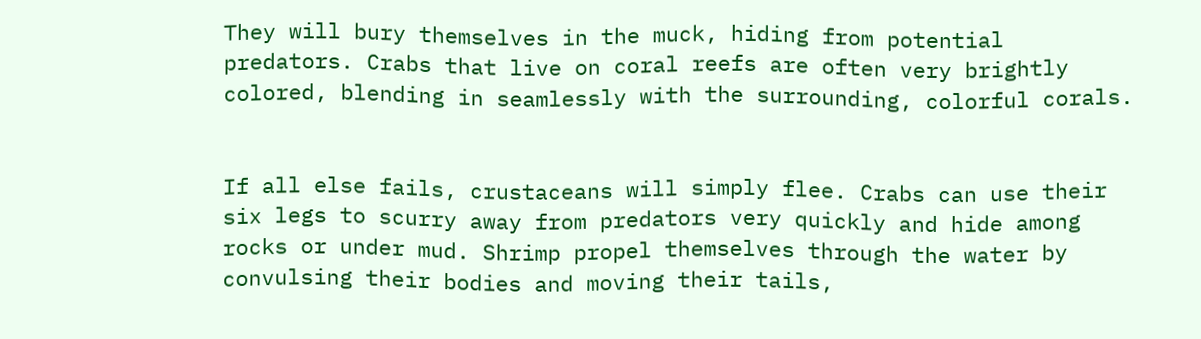They will bury themselves in the muck, hiding from potential predators. Crabs that live on coral reefs are often very brightly colored, blending in seamlessly with the surrounding, colorful corals.


If all else fails, crustaceans will simply flee. Crabs can use their six legs to scurry away from predators very quickly and hide among rocks or under mud. Shrimp propel themselves through the water by convulsing their bodies and moving their tails,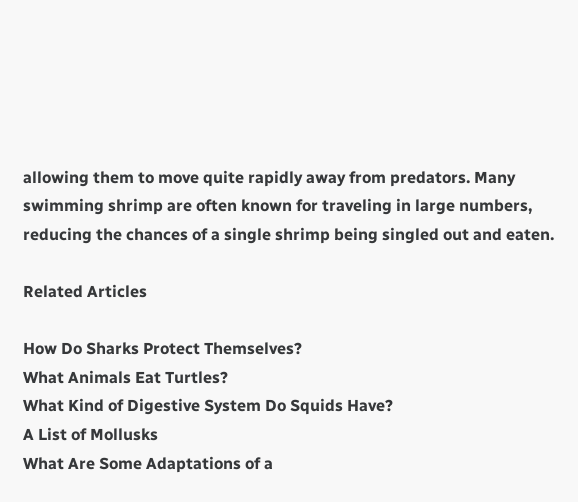allowing them to move quite rapidly away from predators. Many swimming shrimp are often known for traveling in large numbers, reducing the chances of a single shrimp being singled out and eaten.

Related Articles

How Do Sharks Protect Themselves?
What Animals Eat Turtles?
What Kind of Digestive System Do Squids Have?
A List of Mollusks
What Are Some Adaptations of a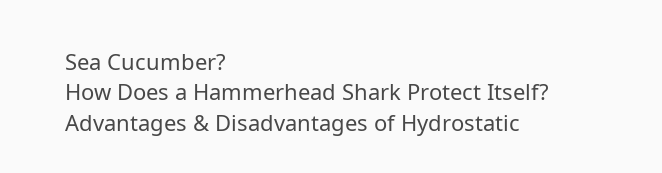Sea Cucumber?
How Does a Hammerhead Shark Protect Itself?
Advantages & Disadvantages of Hydrostatic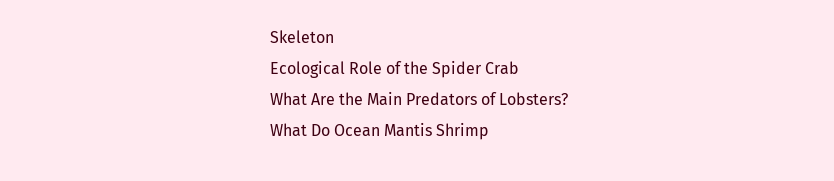Skeleton
Ecological Role of the Spider Crab
What Are the Main Predators of Lobsters?
What Do Ocean Mantis Shrimp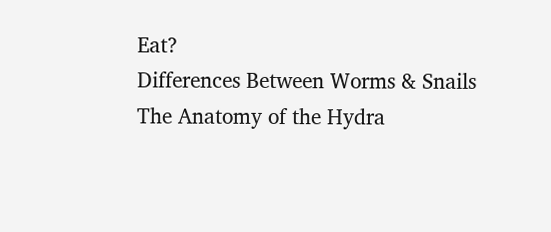Eat?
Differences Between Worms & Snails
The Anatomy of the Hydra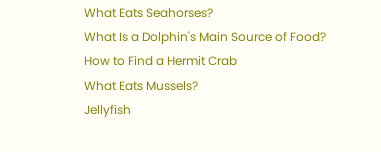What Eats Seahorses?
What Is a Dolphin's Main Source of Food?
How to Find a Hermit Crab
What Eats Mussels?
Jellyfish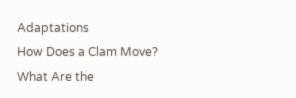Adaptations
How Does a Clam Move?
What Are the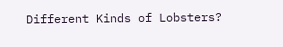Different Kinds of Lobsters?